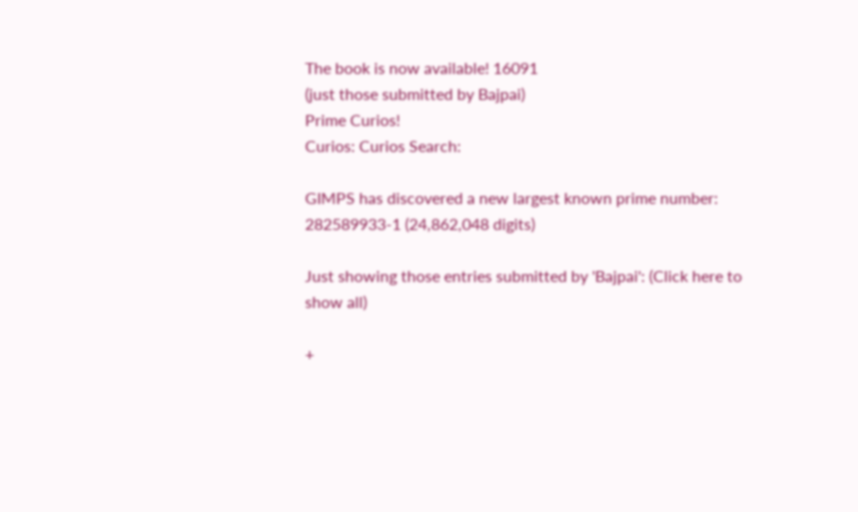The book is now available! 16091
(just those submitted by Bajpai)
Prime Curios!
Curios: Curios Search:

GIMPS has discovered a new largest known prime number: 282589933-1 (24,862,048 digits)

Just showing those entries submitted by 'Bajpai': (Click here to show all)

+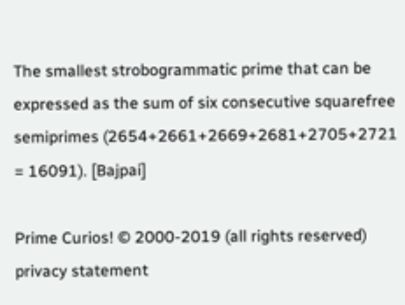The smallest strobogrammatic prime that can be expressed as the sum of six consecutive squarefree semiprimes (2654+2661+2669+2681+2705+2721 = 16091). [Bajpai]

Prime Curios! © 2000-2019 (all rights reserved)  privacy statement